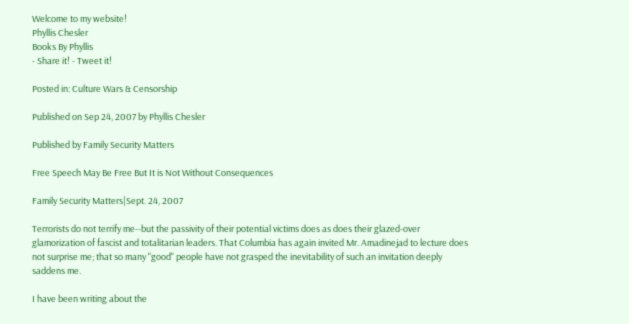Welcome to my website!
Phyllis Chesler
Books By Phyllis
- Share it! - Tweet it!

Posted in: Culture Wars & Censorship

Published on Sep 24, 2007 by Phyllis Chesler

Published by Family Security Matters

Free Speech May Be Free But It is Not Without Consequences

Family Security Matters|Sept. 24, 2007

Terrorists do not terrify me--but the passivity of their potential victims does as does their glazed-over glamorization of fascist and totalitarian leaders. That Columbia has again invited Mr. Amadinejad to lecture does not surprise me; that so many "good" people have not grasped the inevitability of such an invitation deeply saddens me.

I have been writing about the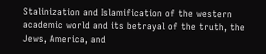Stalinization and Islamification of the western academic world and its betrayal of the truth, the Jews, America, and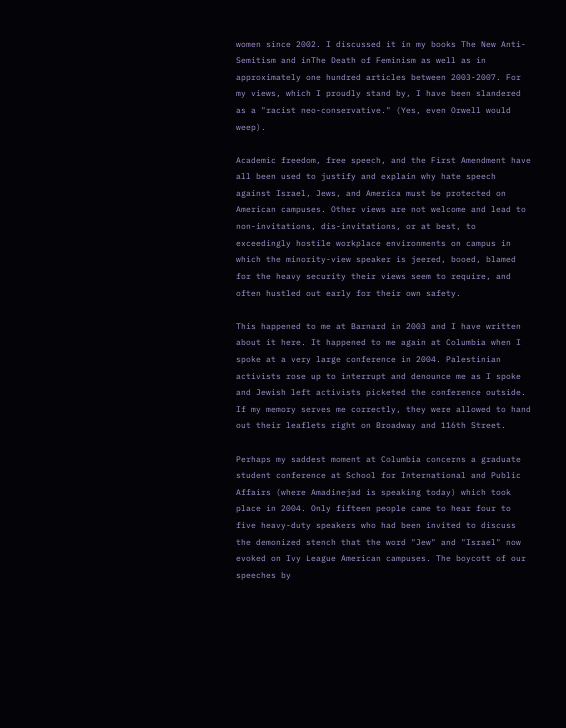women since 2002. I discussed it in my books The New Anti-Semitism and inThe Death of Feminism as well as in approximately one hundred articles between 2003-2007. For my views, which I proudly stand by, I have been slandered as a "racist neo-conservative." (Yes, even Orwell would weep).

Academic freedom, free speech, and the First Amendment have all been used to justify and explain why hate speech against Israel, Jews, and America must be protected on American campuses. Other views are not welcome and lead to non-invitations, dis-invitations, or at best, to exceedingly hostile workplace environments on campus in which the minority-view speaker is jeered, booed, blamed for the heavy security their views seem to require, and often hustled out early for their own safety.

This happened to me at Barnard in 2003 and I have written about it here. It happened to me again at Columbia when I spoke at a very large conference in 2004. Palestinian activists rose up to interrupt and denounce me as I spoke and Jewish left activists picketed the conference outside. If my memory serves me correctly, they were allowed to hand out their leaflets right on Broadway and 116th Street.

Perhaps my saddest moment at Columbia concerns a graduate student conference at School for International and Public Affairs (where Amadinejad is speaking today) which took place in 2004. Only fifteen people came to hear four to five heavy-duty speakers who had been invited to discuss the demonized stench that the word "Jew" and "Israel" now evoked on Ivy League American campuses. The boycott of our speeches by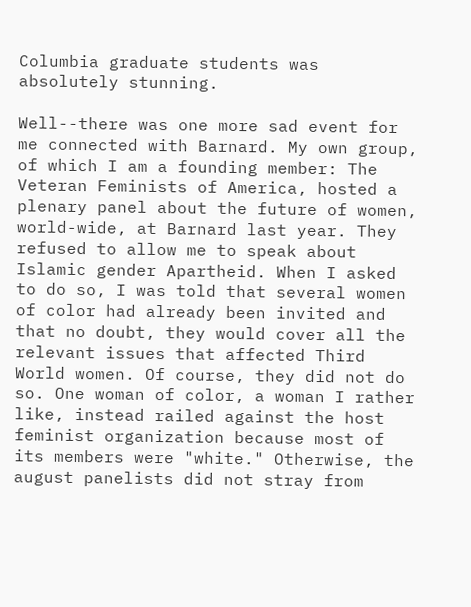Columbia graduate students was absolutely stunning.

Well--there was one more sad event for me connected with Barnard. My own group, of which I am a founding member: The Veteran Feminists of America, hosted a plenary panel about the future of women, world-wide, at Barnard last year. They refused to allow me to speak about Islamic gender Apartheid. When I asked to do so, I was told that several women of color had already been invited and that no doubt, they would cover all the relevant issues that affected Third World women. Of course, they did not do so. One woman of color, a woman I rather like, instead railed against the host feminist organization because most of its members were "white." Otherwise, the august panelists did not stray from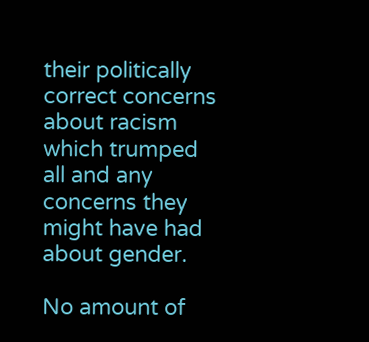their politically correct concerns about racism which trumped all and any concerns they might have had about gender.

No amount of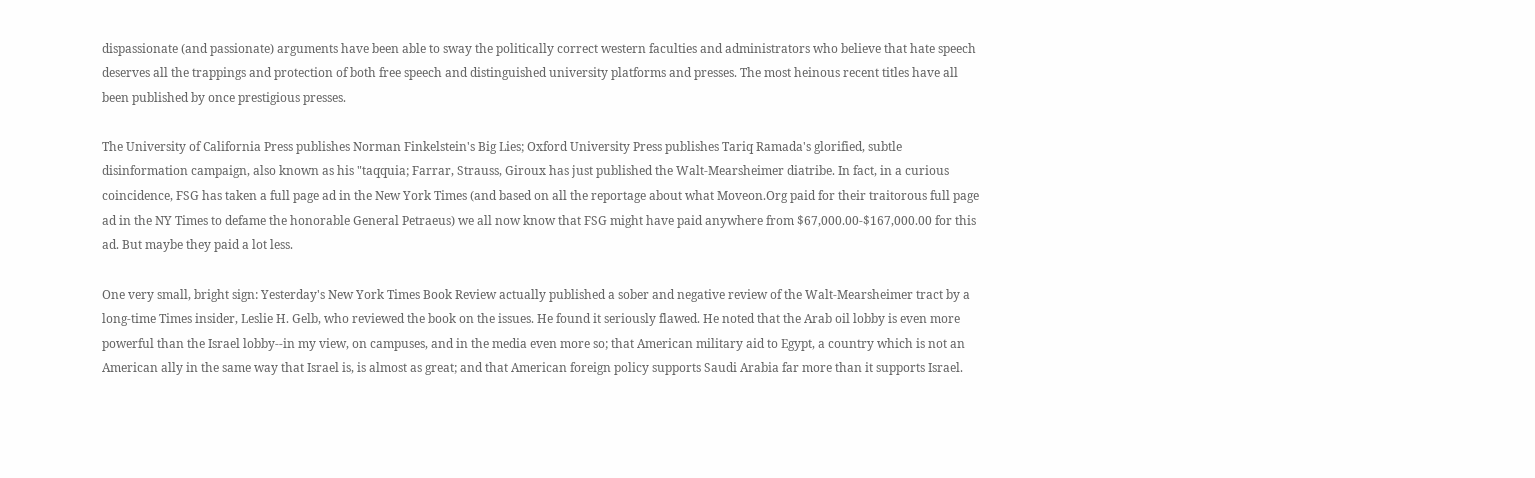dispassionate (and passionate) arguments have been able to sway the politically correct western faculties and administrators who believe that hate speech deserves all the trappings and protection of both free speech and distinguished university platforms and presses. The most heinous recent titles have all been published by once prestigious presses.

The University of California Press publishes Norman Finkelstein's Big Lies; Oxford University Press publishes Tariq Ramada's glorified, subtle disinformation campaign, also known as his "taqquia; Farrar, Strauss, Giroux has just published the Walt-Mearsheimer diatribe. In fact, in a curious coincidence, FSG has taken a full page ad in the New York Times (and based on all the reportage about what Moveon.Org paid for their traitorous full page ad in the NY Times to defame the honorable General Petraeus) we all now know that FSG might have paid anywhere from $67,000.00-$167,000.00 for this ad. But maybe they paid a lot less.

One very small, bright sign: Yesterday's New York Times Book Review actually published a sober and negative review of the Walt-Mearsheimer tract by a long-time Times insider, Leslie H. Gelb, who reviewed the book on the issues. He found it seriously flawed. He noted that the Arab oil lobby is even more powerful than the Israel lobby--in my view, on campuses, and in the media even more so; that American military aid to Egypt, a country which is not an American ally in the same way that Israel is, is almost as great; and that American foreign policy supports Saudi Arabia far more than it supports Israel.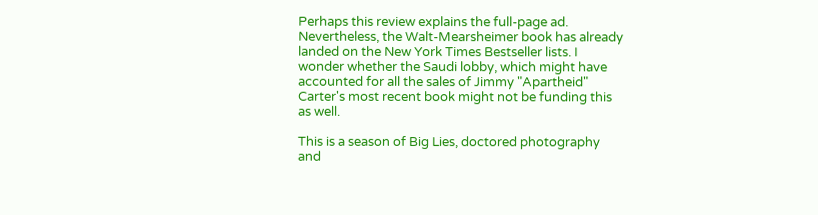Perhaps this review explains the full-page ad. Nevertheless, the Walt-Mearsheimer book has already landed on the New York Times Bestseller lists. I wonder whether the Saudi lobby, which might have accounted for all the sales of Jimmy "Apartheid" Carter's most recent book might not be funding this as well.

This is a season of Big Lies, doctored photography and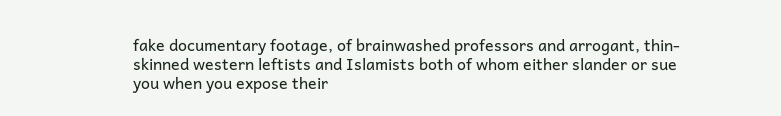fake documentary footage, of brainwashed professors and arrogant, thin-skinned western leftists and Islamists both of whom either slander or sue you when you expose their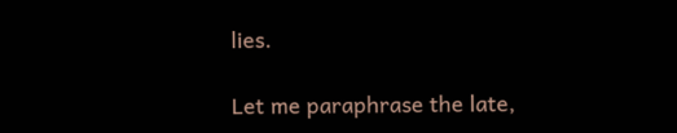lies.

Let me paraphrase the late,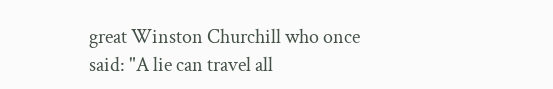great Winston Churchill who once said: "A lie can travel all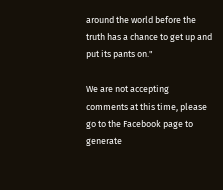around the world before the truth has a chance to get up and put its pants on."

We are not accepting comments at this time, please go to the Facebook page to generate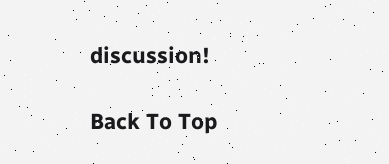discussion!

Back To Top